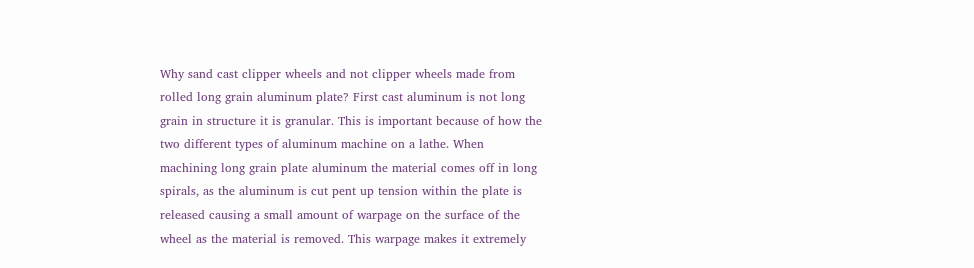Why sand cast clipper wheels and not clipper wheels made from
rolled long grain aluminum plate? First cast aluminum is not long
grain in structure it is granular. This is important because of how the
two different types of aluminum machine on a lathe. When
machining long grain plate aluminum the material comes off in long
spirals, as the aluminum is cut pent up tension within the plate is
released causing a small amount of warpage on the surface of the
wheel as the material is removed. This warpage makes it extremely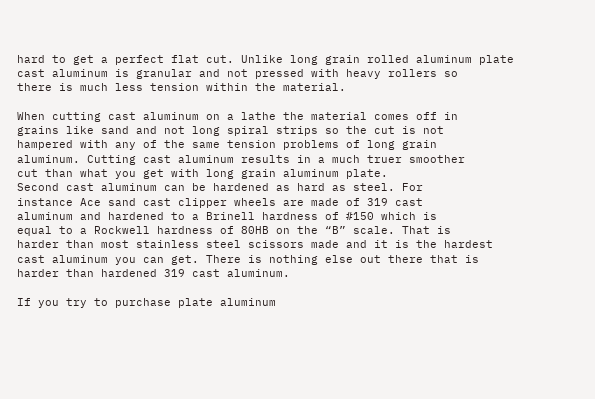hard to get a perfect flat cut. Unlike long grain rolled aluminum plate
cast aluminum is granular and not pressed with heavy rollers so
there is much less tension within the material.

When cutting cast aluminum on a lathe the material comes off in
grains like sand and not long spiral strips so the cut is not
hampered with any of the same tension problems of long grain
aluminum. Cutting cast aluminum results in a much truer smoother
cut than what you get with long grain aluminum plate.
Second cast aluminum can be hardened as hard as steel. For
instance Ace sand cast clipper wheels are made of 319 cast
aluminum and hardened to a Brinell hardness of #150 which is
equal to a Rockwell hardness of 80HB on the “B” scale. That is
harder than most stainless steel scissors made and it is the hardest
cast aluminum you can get. There is nothing else out there that is
harder than hardened 319 cast aluminum.

If you try to purchase plate aluminum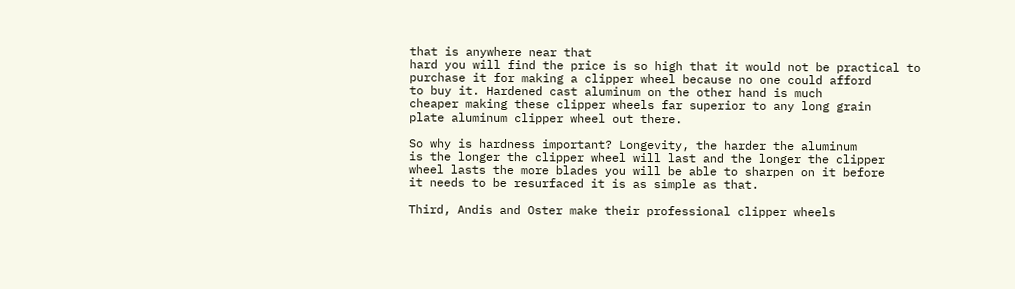that is anywhere near that
hard you will find the price is so high that it would not be practical to
purchase it for making a clipper wheel because no one could afford
to buy it. Hardened cast aluminum on the other hand is much
cheaper making these clipper wheels far superior to any long grain
plate aluminum clipper wheel out there.

So why is hardness important? Longevity, the harder the aluminum
is the longer the clipper wheel will last and the longer the clipper
wheel lasts the more blades you will be able to sharpen on it before
it needs to be resurfaced it is as simple as that.

Third, Andis and Oster make their professional clipper wheels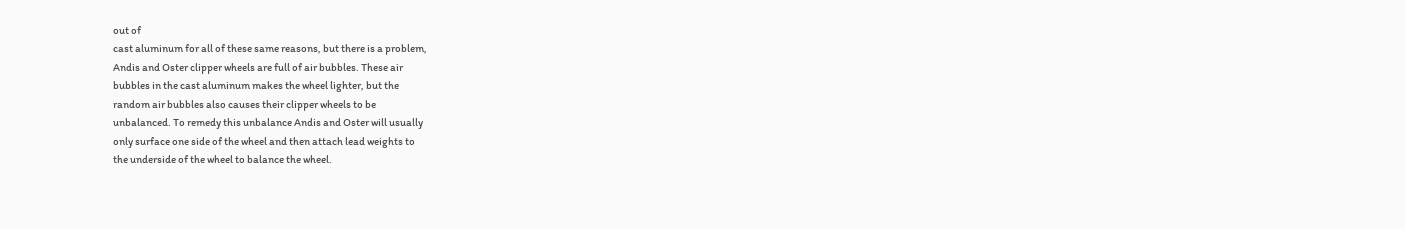out of
cast aluminum for all of these same reasons, but there is a problem,
Andis and Oster clipper wheels are full of air bubbles. These air
bubbles in the cast aluminum makes the wheel lighter, but the
random air bubbles also causes their clipper wheels to be
unbalanced. To remedy this unbalance Andis and Oster will usually
only surface one side of the wheel and then attach lead weights to
the underside of the wheel to balance the wheel.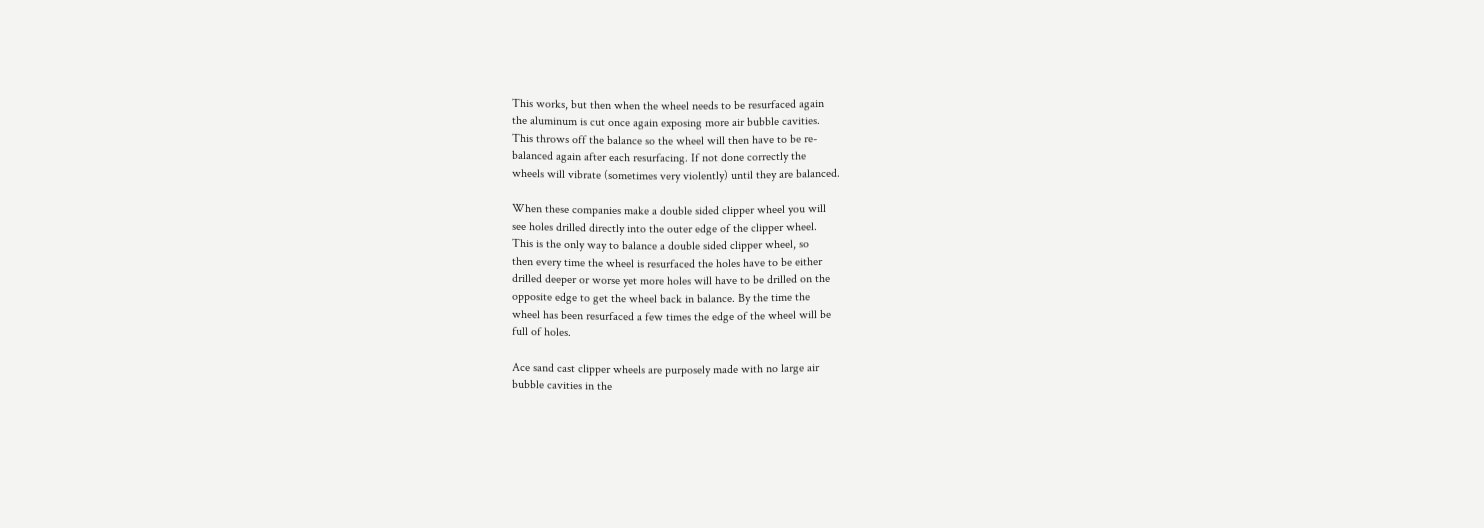This works, but then when the wheel needs to be resurfaced again
the aluminum is cut once again exposing more air bubble cavities.
This throws off the balance so the wheel will then have to be re-
balanced again after each resurfacing. If not done correctly the
wheels will vibrate (sometimes very violently) until they are balanced.

When these companies make a double sided clipper wheel you will
see holes drilled directly into the outer edge of the clipper wheel.
This is the only way to balance a double sided clipper wheel, so
then every time the wheel is resurfaced the holes have to be either
drilled deeper or worse yet more holes will have to be drilled on the
opposite edge to get the wheel back in balance. By the time the
wheel has been resurfaced a few times the edge of the wheel will be
full of holes.

Ace sand cast clipper wheels are purposely made with no large air
bubble cavities in the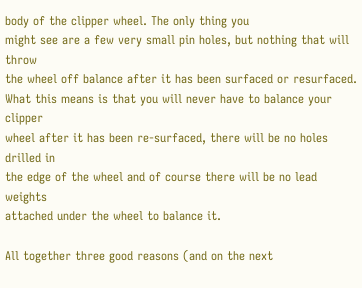body of the clipper wheel. The only thing you
might see are a few very small pin holes, but nothing that will throw
the wheel off balance after it has been surfaced or resurfaced.
What this means is that you will never have to balance your clipper
wheel after it has been re-surfaced, there will be no holes drilled in
the edge of the wheel and of course there will be no lead weights
attached under the wheel to balance it.

All together three good reasons (and on the next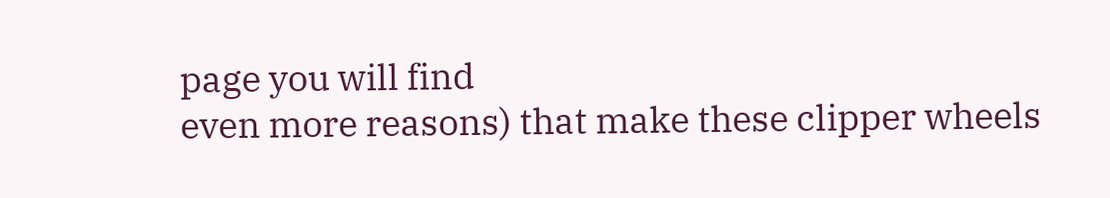page you will find
even more reasons) that make these clipper wheels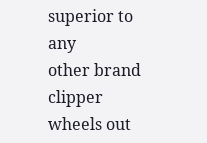superior to any
other brand clipper wheels out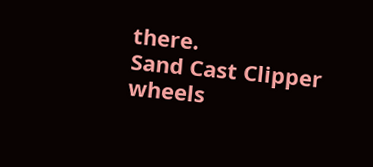there.
Sand Cast Clipper wheels